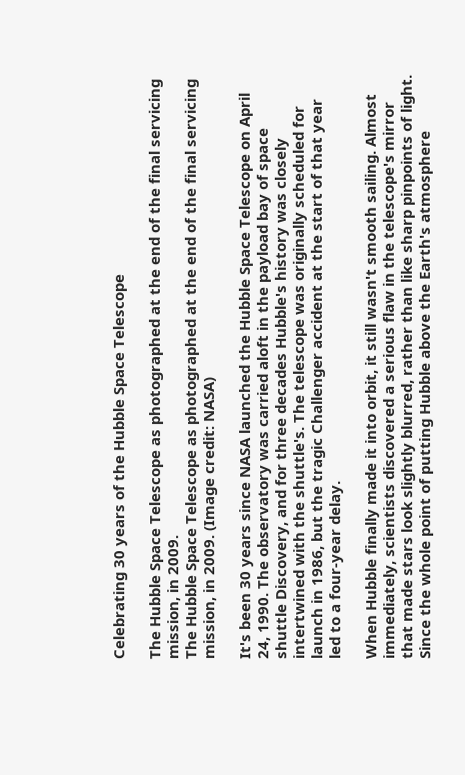Celebrating 30 years of the Hubble Space Telescope

The Hubble Space Telescope as photographed at the end of the final servicing mission, in 2009.
The Hubble Space Telescope as photographed at the end of the final servicing mission, in 2009. (Image credit: NASA)

It's been 30 years since NASA launched the Hubble Space Telescope on April 24, 1990. The observatory was carried aloft in the payload bay of space shuttle Discovery, and for three decades Hubble's history was closely intertwined with the shuttle's. The telescope was originally scheduled for launch in 1986, but the tragic Challenger accident at the start of that year led to a four-year delay.

When Hubble finally made it into orbit, it still wasn't smooth sailing. Almost immediately, scientists discovered a serious flaw in the telescope's mirror that made stars look slightly blurred, rather than like sharp pinpoints of light. Since the whole point of putting Hubble above the Earth's atmosphere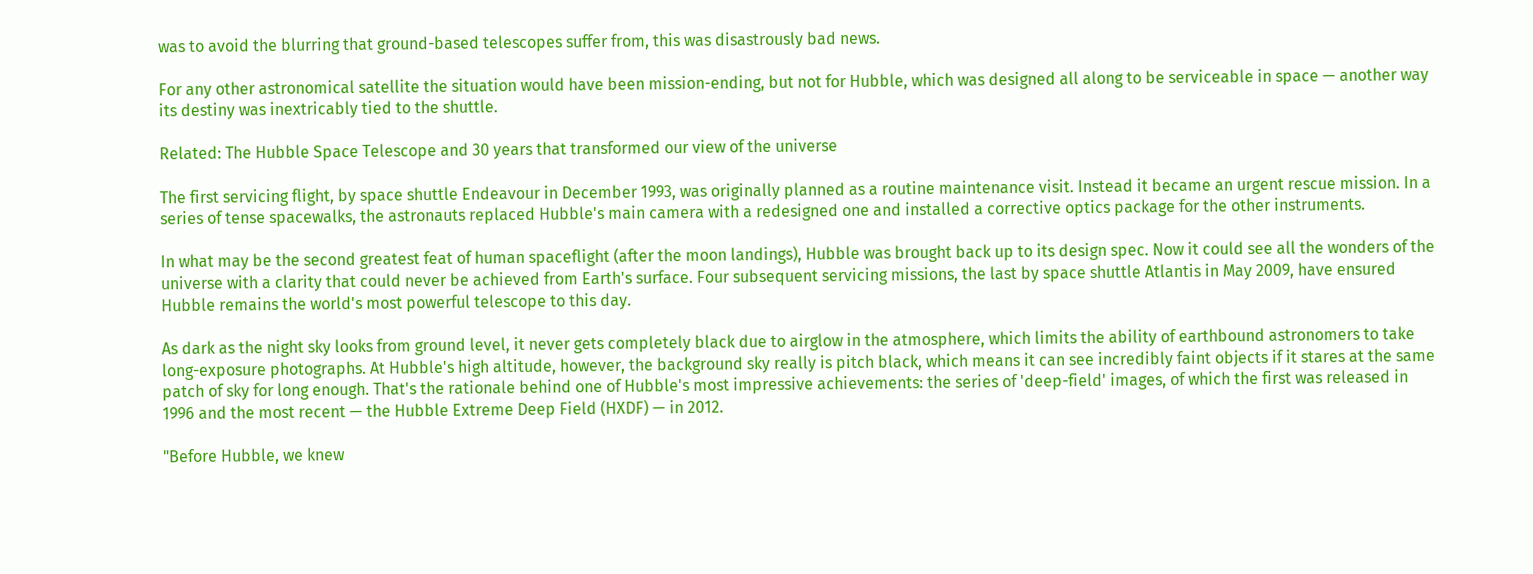was to avoid the blurring that ground-based telescopes suffer from, this was disastrously bad news.

For any other astronomical satellite the situation would have been mission-ending, but not for Hubble, which was designed all along to be serviceable in space — another way its destiny was inextricably tied to the shuttle.

Related: The Hubble Space Telescope and 30 years that transformed our view of the universe

The first servicing flight, by space shuttle Endeavour in December 1993, was originally planned as a routine maintenance visit. Instead it became an urgent rescue mission. In a series of tense spacewalks, the astronauts replaced Hubble's main camera with a redesigned one and installed a corrective optics package for the other instruments.

In what may be the second greatest feat of human spaceflight (after the moon landings), Hubble was brought back up to its design spec. Now it could see all the wonders of the universe with a clarity that could never be achieved from Earth's surface. Four subsequent servicing missions, the last by space shuttle Atlantis in May 2009, have ensured Hubble remains the world's most powerful telescope to this day.

As dark as the night sky looks from ground level, it never gets completely black due to airglow in the atmosphere, which limits the ability of earthbound astronomers to take long-exposure photographs. At Hubble's high altitude, however, the background sky really is pitch black, which means it can see incredibly faint objects if it stares at the same patch of sky for long enough. That's the rationale behind one of Hubble's most impressive achievements: the series of 'deep-field' images, of which the first was released in 1996 and the most recent — the Hubble Extreme Deep Field (HXDF) — in 2012.

"Before Hubble, we knew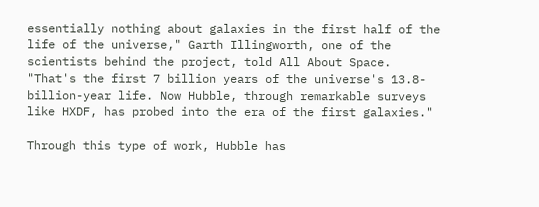essentially nothing about galaxies in the first half of the life of the universe," Garth Illingworth, one of the scientists behind the project, told All About Space. "That's the first 7 billion years of the universe's 13.8-billion-year life. Now Hubble, through remarkable surveys like HXDF, has probed into the era of the first galaxies."

Through this type of work, Hubble has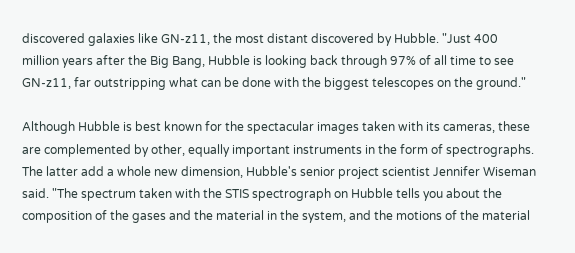discovered galaxies like GN-z11, the most distant discovered by Hubble. "Just 400 million years after the Big Bang, Hubble is looking back through 97% of all time to see GN-z11, far outstripping what can be done with the biggest telescopes on the ground."

Although Hubble is best known for the spectacular images taken with its cameras, these are complemented by other, equally important instruments in the form of spectrographs. The latter add a whole new dimension, Hubble's senior project scientist Jennifer Wiseman said. "The spectrum taken with the STIS spectrograph on Hubble tells you about the composition of the gases and the material in the system, and the motions of the material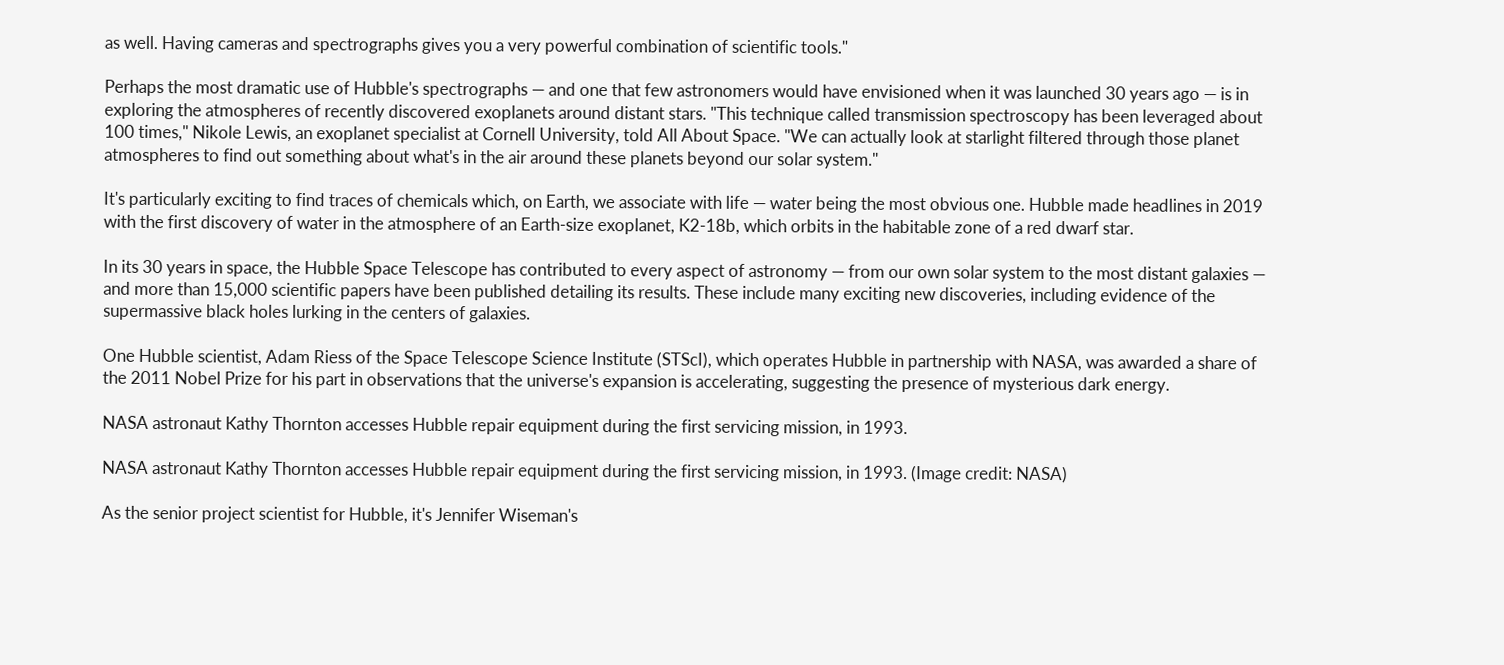as well. Having cameras and spectrographs gives you a very powerful combination of scientific tools."

Perhaps the most dramatic use of Hubble's spectrographs — and one that few astronomers would have envisioned when it was launched 30 years ago — is in exploring the atmospheres of recently discovered exoplanets around distant stars. "This technique called transmission spectroscopy has been leveraged about 100 times," Nikole Lewis, an exoplanet specialist at Cornell University, told All About Space. "We can actually look at starlight filtered through those planet atmospheres to find out something about what's in the air around these planets beyond our solar system."

It's particularly exciting to find traces of chemicals which, on Earth, we associate with life — water being the most obvious one. Hubble made headlines in 2019 with the first discovery of water in the atmosphere of an Earth-size exoplanet, K2-18b, which orbits in the habitable zone of a red dwarf star.

In its 30 years in space, the Hubble Space Telescope has contributed to every aspect of astronomy — from our own solar system to the most distant galaxies — and more than 15,000 scientific papers have been published detailing its results. These include many exciting new discoveries, including evidence of the supermassive black holes lurking in the centers of galaxies.

One Hubble scientist, Adam Riess of the Space Telescope Science Institute (STScI), which operates Hubble in partnership with NASA, was awarded a share of the 2011 Nobel Prize for his part in observations that the universe's expansion is accelerating, suggesting the presence of mysterious dark energy.

NASA astronaut Kathy Thornton accesses Hubble repair equipment during the first servicing mission, in 1993.

NASA astronaut Kathy Thornton accesses Hubble repair equipment during the first servicing mission, in 1993. (Image credit: NASA)

As the senior project scientist for Hubble, it's Jennifer Wiseman's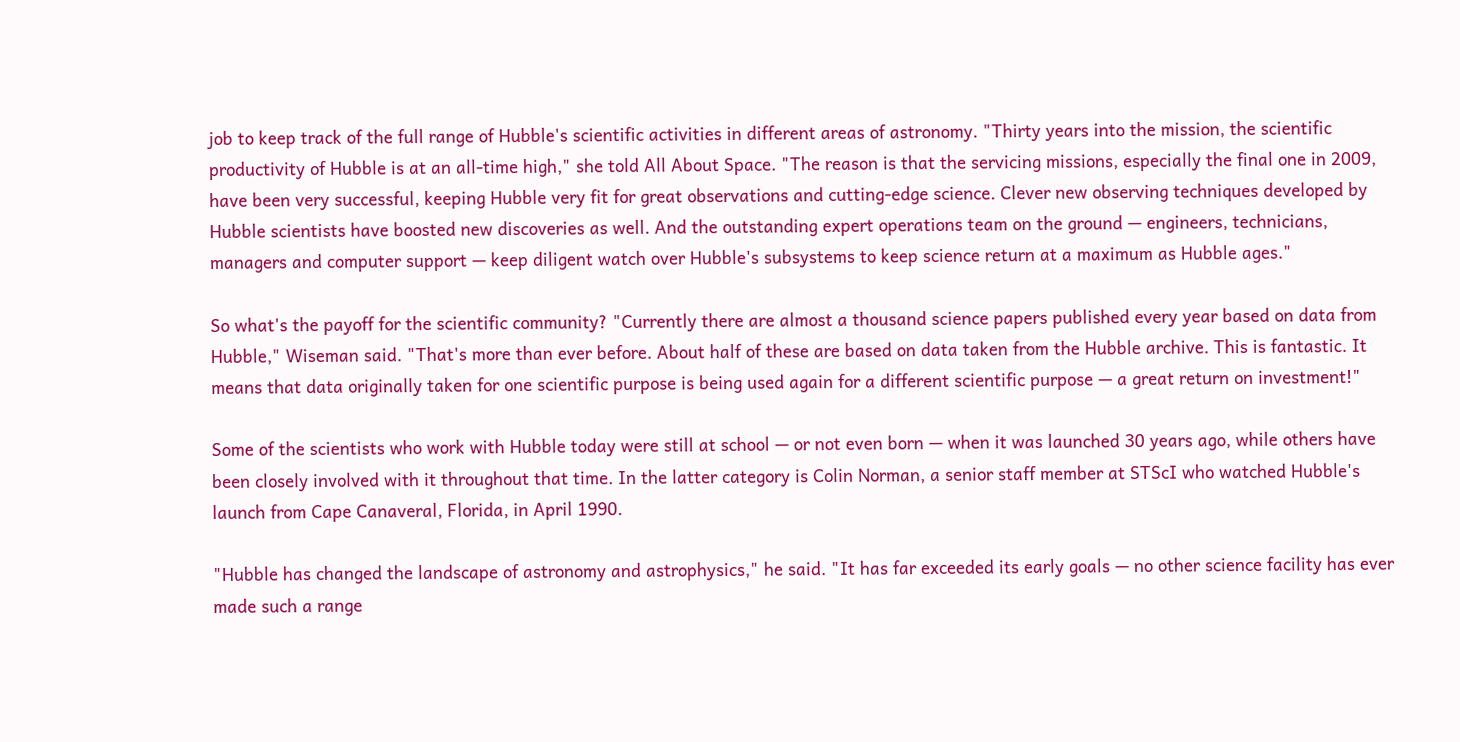job to keep track of the full range of Hubble's scientific activities in different areas of astronomy. "Thirty years into the mission, the scientific productivity of Hubble is at an all-time high," she told All About Space. "The reason is that the servicing missions, especially the final one in 2009, have been very successful, keeping Hubble very fit for great observations and cutting-edge science. Clever new observing techniques developed by Hubble scientists have boosted new discoveries as well. And the outstanding expert operations team on the ground — engineers, technicians, managers and computer support — keep diligent watch over Hubble's subsystems to keep science return at a maximum as Hubble ages."

So what's the payoff for the scientific community? "Currently there are almost a thousand science papers published every year based on data from Hubble," Wiseman said. "That's more than ever before. About half of these are based on data taken from the Hubble archive. This is fantastic. It means that data originally taken for one scientific purpose is being used again for a different scientific purpose — a great return on investment!"

Some of the scientists who work with Hubble today were still at school — or not even born — when it was launched 30 years ago, while others have been closely involved with it throughout that time. In the latter category is Colin Norman, a senior staff member at STScI who watched Hubble's launch from Cape Canaveral, Florida, in April 1990.

"Hubble has changed the landscape of astronomy and astrophysics," he said. "It has far exceeded its early goals — no other science facility has ever made such a range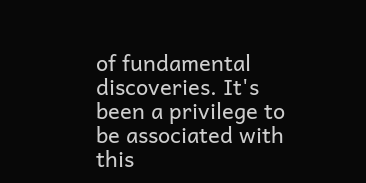of fundamental discoveries. It's been a privilege to be associated with this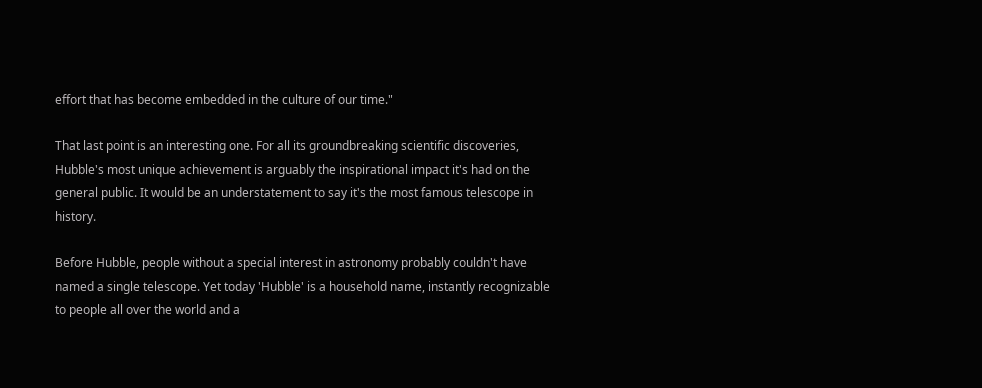effort that has become embedded in the culture of our time."

That last point is an interesting one. For all its groundbreaking scientific discoveries, Hubble's most unique achievement is arguably the inspirational impact it's had on the general public. It would be an understatement to say it's the most famous telescope in history.

Before Hubble, people without a special interest in astronomy probably couldn't have named a single telescope. Yet today 'Hubble' is a household name, instantly recognizable to people all over the world and a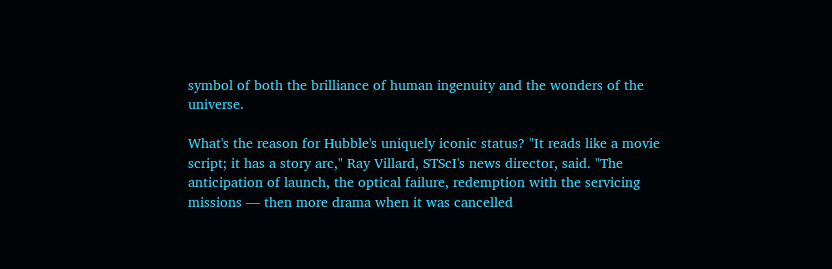symbol of both the brilliance of human ingenuity and the wonders of the universe.

What's the reason for Hubble's uniquely iconic status? "It reads like a movie script; it has a story arc," Ray Villard, STScI's news director, said. "The anticipation of launch, the optical failure, redemption with the servicing missions — then more drama when it was cancelled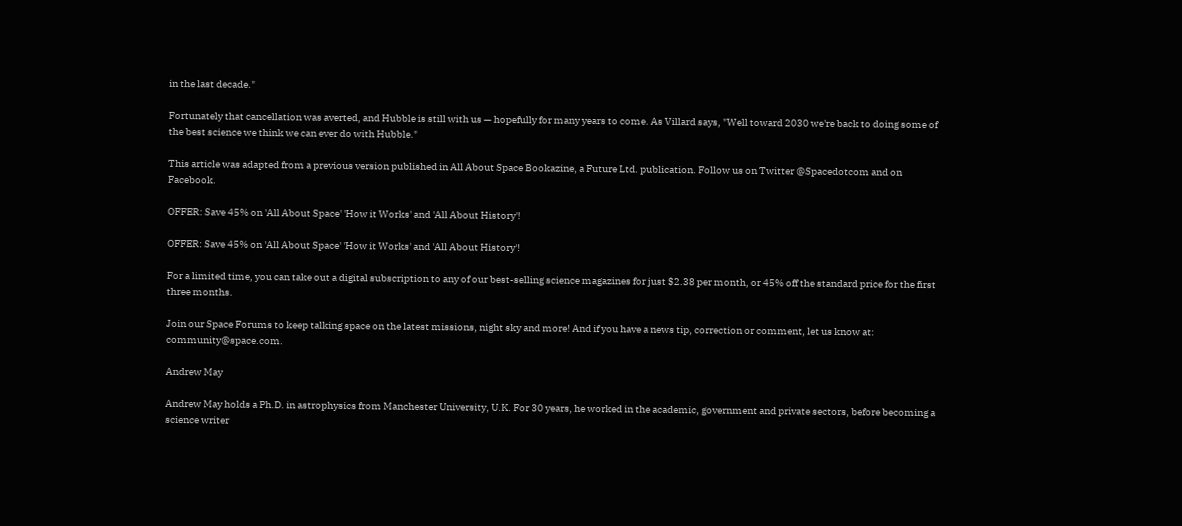in the last decade."

Fortunately that cancellation was averted, and Hubble is still with us — hopefully for many years to come. As Villard says, "Well toward 2030 we're back to doing some of the best science we think we can ever do with Hubble."

This article was adapted from a previous version published in All About Space Bookazine, a Future Ltd. publication. Follow us on Twitter @Spacedotcom and on Facebook.

OFFER: Save 45% on 'All About Space' 'How it Works' and 'All About History'!

OFFER: Save 45% on 'All About Space' 'How it Works' and 'All About History'!

For a limited time, you can take out a digital subscription to any of our best-selling science magazines for just $2.38 per month, or 45% off the standard price for the first three months.

Join our Space Forums to keep talking space on the latest missions, night sky and more! And if you have a news tip, correction or comment, let us know at: community@space.com.

Andrew May

Andrew May holds a Ph.D. in astrophysics from Manchester University, U.K. For 30 years, he worked in the academic, government and private sectors, before becoming a science writer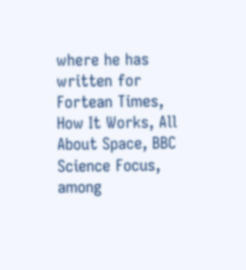where he has written for Fortean Times, How It Works, All About Space, BBC Science Focus, among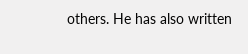others. He has also written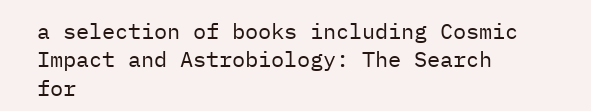a selection of books including Cosmic Impact and Astrobiology: The Search for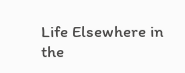Life Elsewhere in the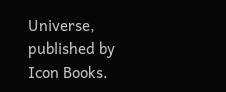Universe, published by Icon Books.